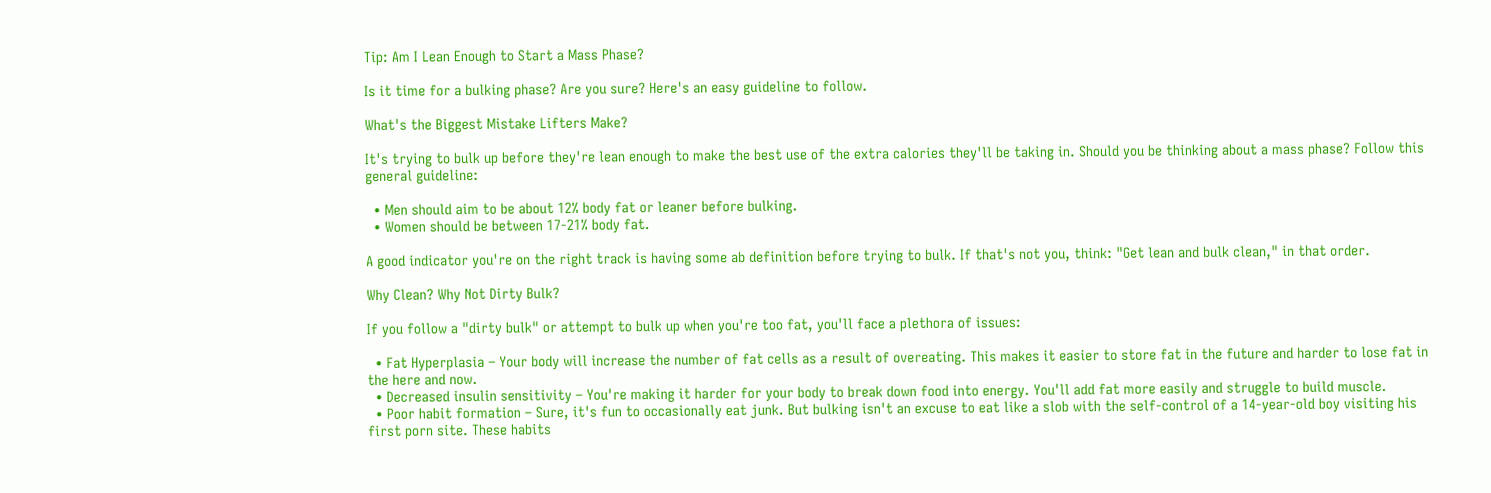Tip: Am I Lean Enough to Start a Mass Phase?

Is it time for a bulking phase? Are you sure? Here's an easy guideline to follow.

What's the Biggest Mistake Lifters Make?

It's trying to bulk up before they're lean enough to make the best use of the extra calories they'll be taking in. Should you be thinking about a mass phase? Follow this general guideline:

  • Men should aim to be about 12% body fat or leaner before bulking.
  • Women should be between 17-21% body fat.

A good indicator you're on the right track is having some ab definition before trying to bulk. If that's not you, think: "Get lean and bulk clean," in that order.

Why Clean? Why Not Dirty Bulk?

If you follow a "dirty bulk" or attempt to bulk up when you're too fat, you'll face a plethora of issues:

  • Fat Hyperplasia – Your body will increase the number of fat cells as a result of overeating. This makes it easier to store fat in the future and harder to lose fat in the here and now.
  • Decreased insulin sensitivity – You're making it harder for your body to break down food into energy. You'll add fat more easily and struggle to build muscle.
  • Poor habit formation – Sure, it's fun to occasionally eat junk. But bulking isn't an excuse to eat like a slob with the self-control of a 14-year-old boy visiting his first porn site. These habits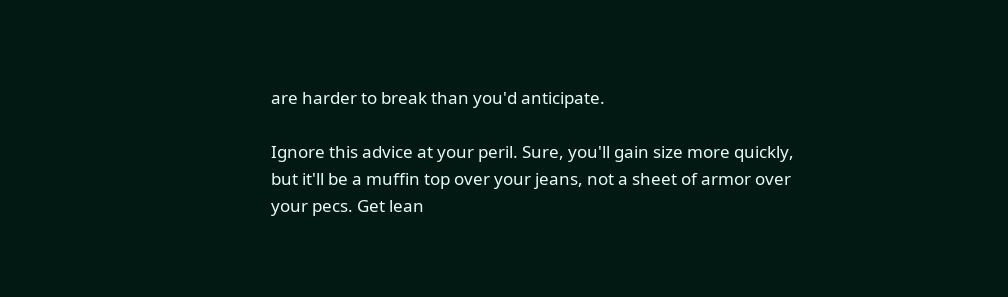are harder to break than you'd anticipate.

Ignore this advice at your peril. Sure, you'll gain size more quickly, but it'll be a muffin top over your jeans, not a sheet of armor over your pecs. Get lean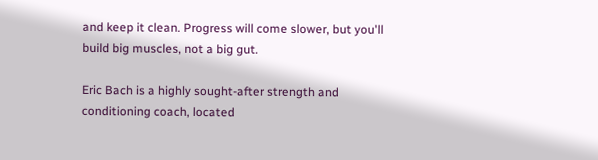and keep it clean. Progress will come slower, but you'll build big muscles, not a big gut.

Eric Bach is a highly sought-after strength and conditioning coach, located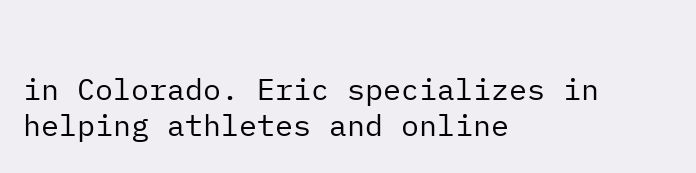in Colorado. Eric specializes in helping athletes and online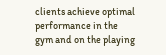clients achieve optimal performance in the gym and on the playing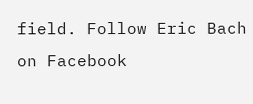field. Follow Eric Bach on Facebook